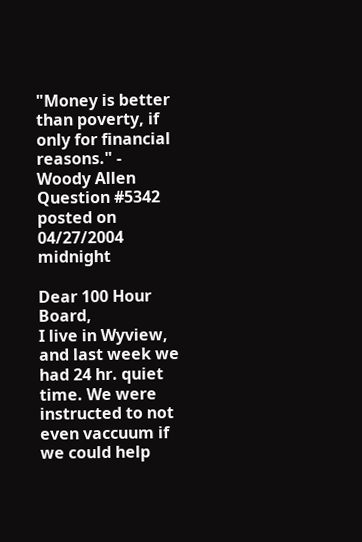"Money is better than poverty, if only for financial reasons." - Woody Allen
Question #5342 posted on 04/27/2004 midnight

Dear 100 Hour Board,
I live in Wyview, and last week we had 24 hr. quiet time. We were instructed to not even vaccuum if we could help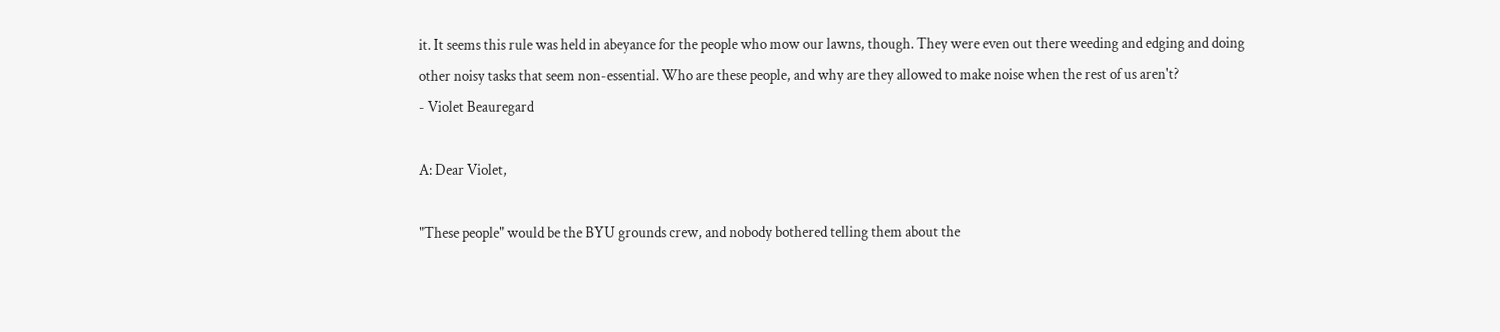it. It seems this rule was held in abeyance for the people who mow our lawns, though. They were even out there weeding and edging and doing other noisy tasks that seem non-essential. Who are these people, and why are they allowed to make noise when the rest of us aren't?
- Violet Beauregard

A: Dear Violet,

"These people" would be the BYU grounds crew, and nobody bothered telling them about the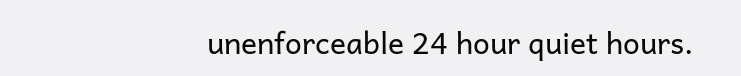unenforceable 24 hour quiet hours.